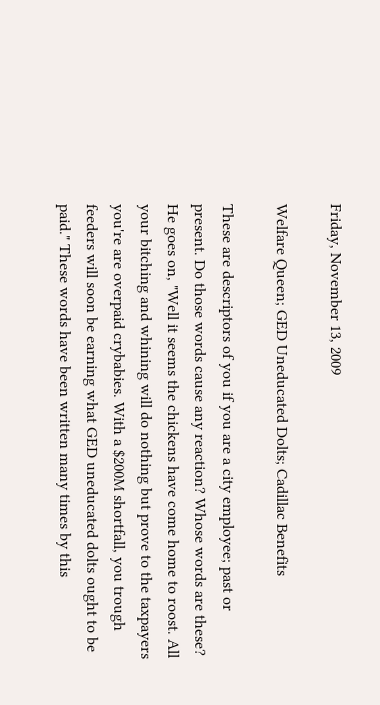Friday, November 13, 2009

Welfare Queen; GED Uneducated Dolts; Cadillac Benefits

These are descriptors of you if you are a city employee; past or present. Do those words cause any reaction? Whose words are these? He goes on, "Well it seems the chickens have come home to roost. All your bitching and whining will do nothing but prove to the taxpayers you're are overpaid crybabies. With a $200M shortfall, you trough feeders will soon be earning what GED uneducated dolts ought to be paid." These words have been written many times by this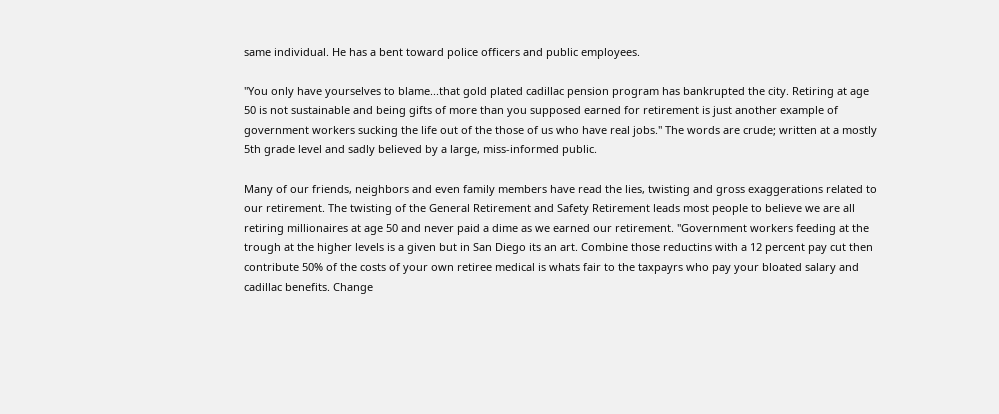same individual. He has a bent toward police officers and public employees.

"You only have yourselves to blame...that gold plated cadillac pension program has bankrupted the city. Retiring at age 50 is not sustainable and being gifts of more than you supposed earned for retirement is just another example of government workers sucking the life out of the those of us who have real jobs." The words are crude; written at a mostly 5th grade level and sadly believed by a large, miss-informed public.

Many of our friends, neighbors and even family members have read the lies, twisting and gross exaggerations related to our retirement. The twisting of the General Retirement and Safety Retirement leads most people to believe we are all retiring millionaires at age 50 and never paid a dime as we earned our retirement. "Government workers feeding at the trough at the higher levels is a given but in San Diego its an art. Combine those reductins with a 12 percent pay cut then contribute 50% of the costs of your own retiree medical is whats fair to the taxpayrs who pay your bloated salary and cadillac benefits. Change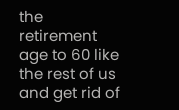the retirement age to 60 like the rest of us and get rid of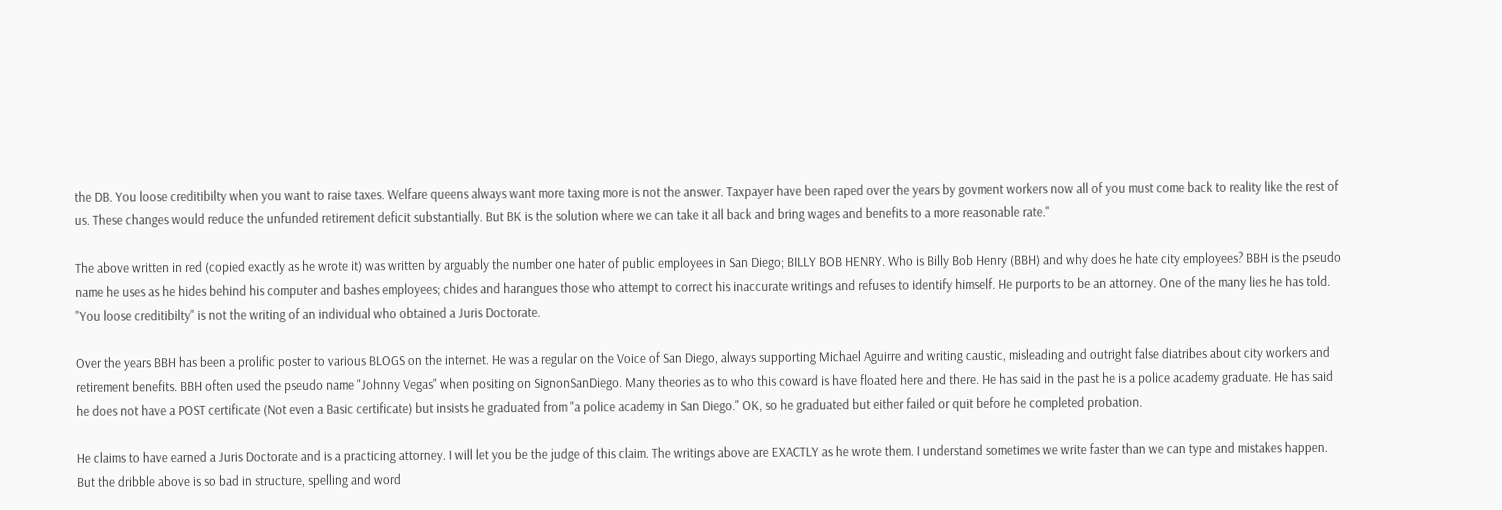the DB. You loose creditibilty when you want to raise taxes. Welfare queens always want more taxing more is not the answer. Taxpayer have been raped over the years by govment workers now all of you must come back to reality like the rest of us. These changes would reduce the unfunded retirement deficit substantially. But BK is the solution where we can take it all back and bring wages and benefits to a more reasonable rate."

The above written in red (copied exactly as he wrote it) was written by arguably the number one hater of public employees in San Diego; BILLY BOB HENRY. Who is Billy Bob Henry (BBH) and why does he hate city employees? BBH is the pseudo name he uses as he hides behind his computer and bashes employees; chides and harangues those who attempt to correct his inaccurate writings and refuses to identify himself. He purports to be an attorney. One of the many lies he has told. "You loose creditibilty" is not the writing of an individual who obtained a Juris Doctorate.

Over the years BBH has been a prolific poster to various BLOGS on the internet. He was a regular on the Voice of San Diego, always supporting Michael Aguirre and writing caustic, misleading and outright false diatribes about city workers and retirement benefits. BBH often used the pseudo name "Johnny Vegas" when positing on SignonSanDiego. Many theories as to who this coward is have floated here and there. He has said in the past he is a police academy graduate. He has said he does not have a POST certificate (Not even a Basic certificate) but insists he graduated from "a police academy in San Diego." OK, so he graduated but either failed or quit before he completed probation.

He claims to have earned a Juris Doctorate and is a practicing attorney. I will let you be the judge of this claim. The writings above are EXACTLY as he wrote them. I understand sometimes we write faster than we can type and mistakes happen. But the dribble above is so bad in structure, spelling and word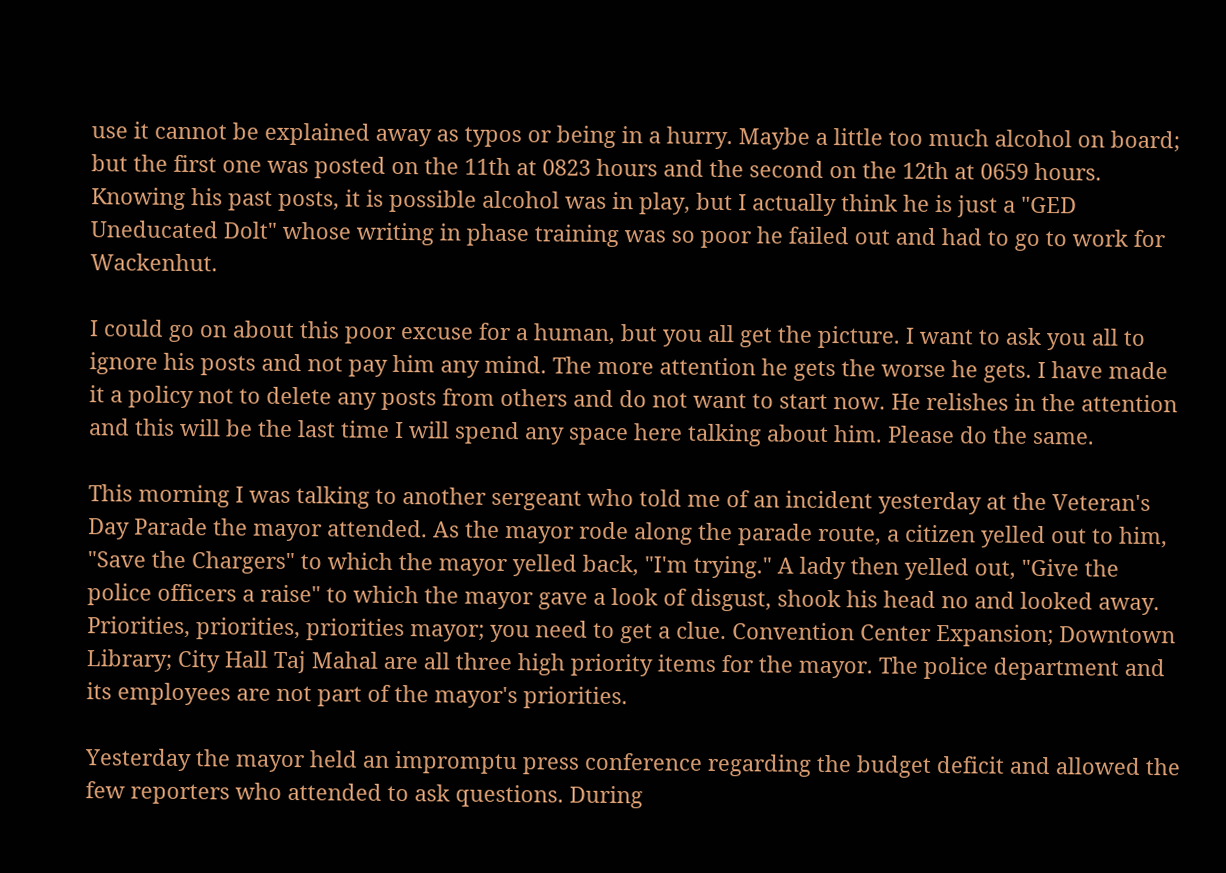use it cannot be explained away as typos or being in a hurry. Maybe a little too much alcohol on board; but the first one was posted on the 11th at 0823 hours and the second on the 12th at 0659 hours. Knowing his past posts, it is possible alcohol was in play, but I actually think he is just a "GED Uneducated Dolt" whose writing in phase training was so poor he failed out and had to go to work for Wackenhut.

I could go on about this poor excuse for a human, but you all get the picture. I want to ask you all to ignore his posts and not pay him any mind. The more attention he gets the worse he gets. I have made it a policy not to delete any posts from others and do not want to start now. He relishes in the attention and this will be the last time I will spend any space here talking about him. Please do the same.

This morning I was talking to another sergeant who told me of an incident yesterday at the Veteran's Day Parade the mayor attended. As the mayor rode along the parade route, a citizen yelled out to him, "Save the Chargers" to which the mayor yelled back, "I'm trying." A lady then yelled out, "Give the police officers a raise" to which the mayor gave a look of disgust, shook his head no and looked away. Priorities, priorities, priorities mayor; you need to get a clue. Convention Center Expansion; Downtown Library; City Hall Taj Mahal are all three high priority items for the mayor. The police department and its employees are not part of the mayor's priorities.

Yesterday the mayor held an impromptu press conference regarding the budget deficit and allowed the few reporters who attended to ask questions. During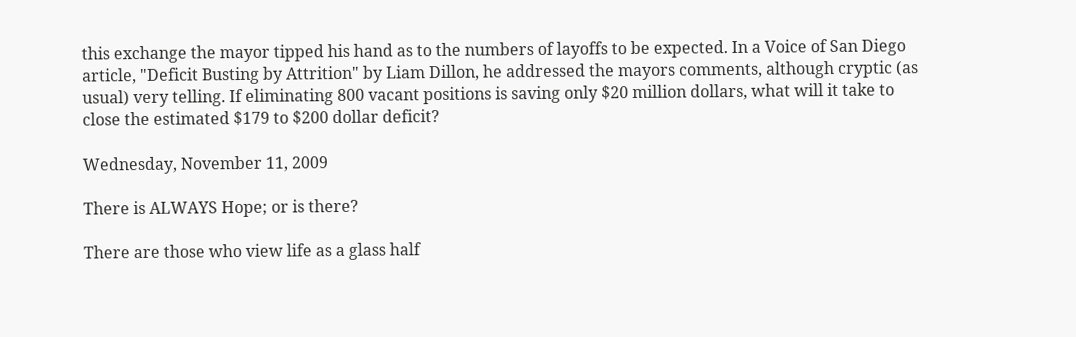this exchange the mayor tipped his hand as to the numbers of layoffs to be expected. In a Voice of San Diego article, "Deficit Busting by Attrition" by Liam Dillon, he addressed the mayors comments, although cryptic (as usual) very telling. If eliminating 800 vacant positions is saving only $20 million dollars, what will it take to close the estimated $179 to $200 dollar deficit?

Wednesday, November 11, 2009

There is ALWAYS Hope; or is there?

There are those who view life as a glass half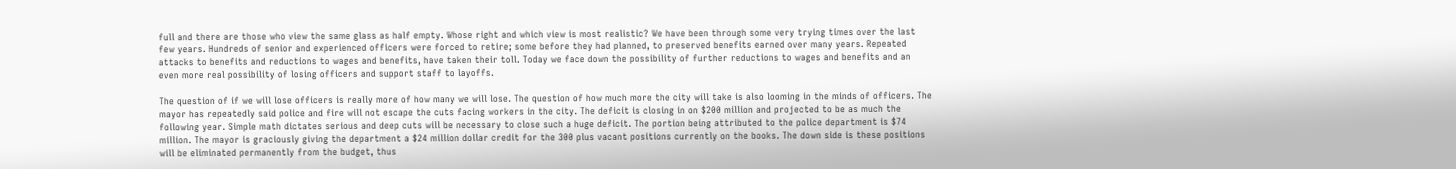full and there are those who view the same glass as half empty. Whose right and which view is most realistic? We have been through some very trying times over the last few years. Hundreds of senior and experienced officers were forced to retire; some before they had planned, to preserved benefits earned over many years. Repeated attacks to benefits and reductions to wages and benefits, have taken their toll. Today we face down the possibility of further reductions to wages and benefits and an even more real possibility of losing officers and support staff to layoffs.

The question of if we will lose officers is really more of how many we will lose. The question of how much more the city will take is also looming in the minds of officers. The mayor has repeatedly said police and fire will not escape the cuts facing workers in the city. The deficit is closing in on $200 million and projected to be as much the following year. Simple math dictates serious and deep cuts will be necessary to close such a huge deficit. The portion being attributed to the police department is $74 million. The mayor is graciously giving the department a $24 million dollar credit for the 300 plus vacant positions currently on the books. The down side is these positions will be eliminated permanently from the budget, thus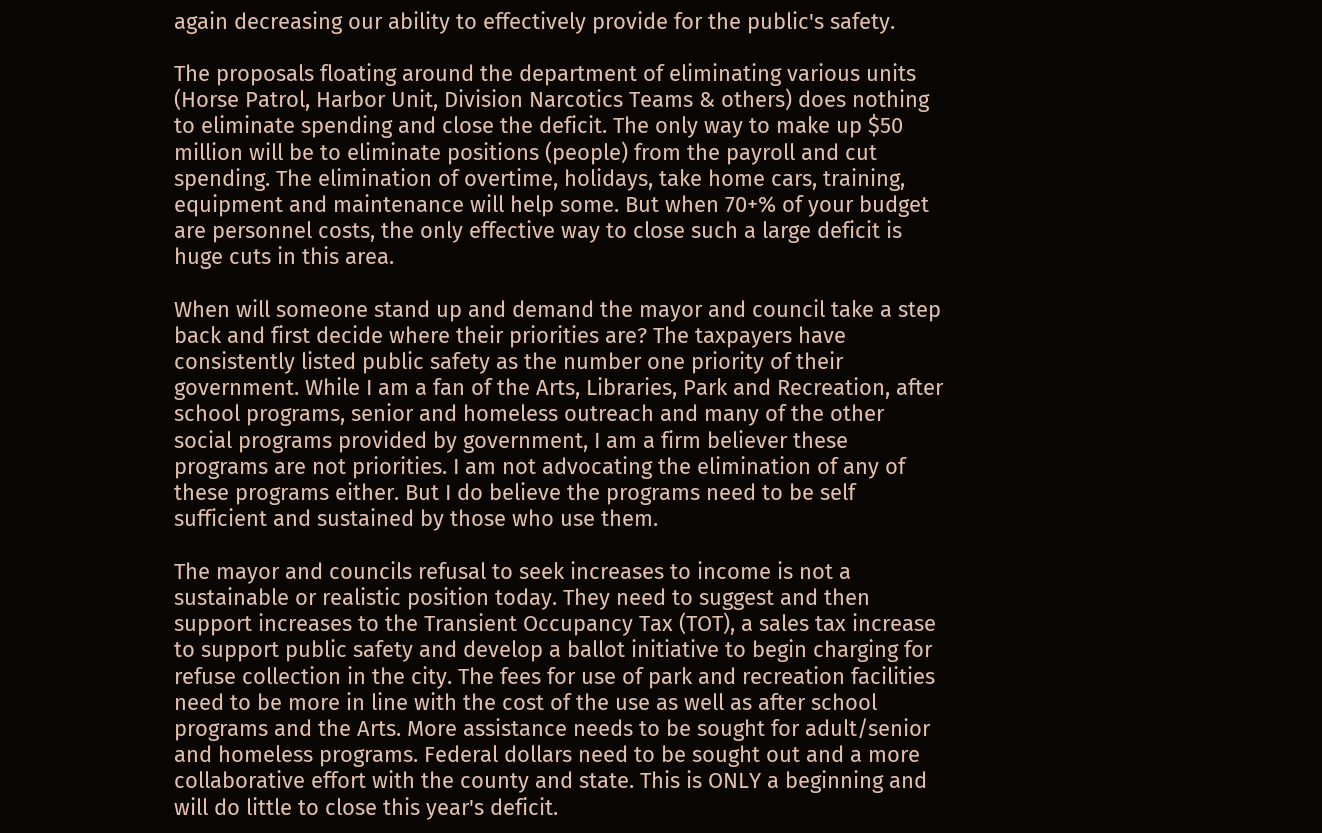again decreasing our ability to effectively provide for the public's safety.

The proposals floating around the department of eliminating various units (Horse Patrol, Harbor Unit, Division Narcotics Teams & others) does nothing to eliminate spending and close the deficit. The only way to make up $50 million will be to eliminate positions (people) from the payroll and cut spending. The elimination of overtime, holidays, take home cars, training, equipment and maintenance will help some. But when 70+% of your budget are personnel costs, the only effective way to close such a large deficit is huge cuts in this area.

When will someone stand up and demand the mayor and council take a step back and first decide where their priorities are? The taxpayers have consistently listed public safety as the number one priority of their government. While I am a fan of the Arts, Libraries, Park and Recreation, after school programs, senior and homeless outreach and many of the other social programs provided by government, I am a firm believer these programs are not priorities. I am not advocating the elimination of any of these programs either. But I do believe the programs need to be self sufficient and sustained by those who use them.

The mayor and councils refusal to seek increases to income is not a sustainable or realistic position today. They need to suggest and then support increases to the Transient Occupancy Tax (TOT), a sales tax increase to support public safety and develop a ballot initiative to begin charging for refuse collection in the city. The fees for use of park and recreation facilities need to be more in line with the cost of the use as well as after school programs and the Arts. More assistance needs to be sought for adult/senior and homeless programs. Federal dollars need to be sought out and a more collaborative effort with the county and state. This is ONLY a beginning and will do little to close this year's deficit.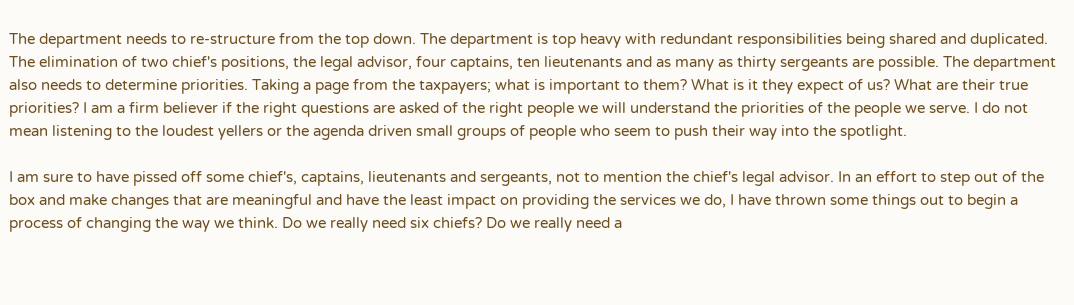The department needs to re-structure from the top down. The department is top heavy with redundant responsibilities being shared and duplicated. The elimination of two chief's positions, the legal advisor, four captains, ten lieutenants and as many as thirty sergeants are possible. The department also needs to determine priorities. Taking a page from the taxpayers; what is important to them? What is it they expect of us? What are their true priorities? I am a firm believer if the right questions are asked of the right people we will understand the priorities of the people we serve. I do not mean listening to the loudest yellers or the agenda driven small groups of people who seem to push their way into the spotlight.

I am sure to have pissed off some chief's, captains, lieutenants and sergeants, not to mention the chief's legal advisor. In an effort to step out of the box and make changes that are meaningful and have the least impact on providing the services we do, I have thrown some things out to begin a process of changing the way we think. Do we really need six chiefs? Do we really need a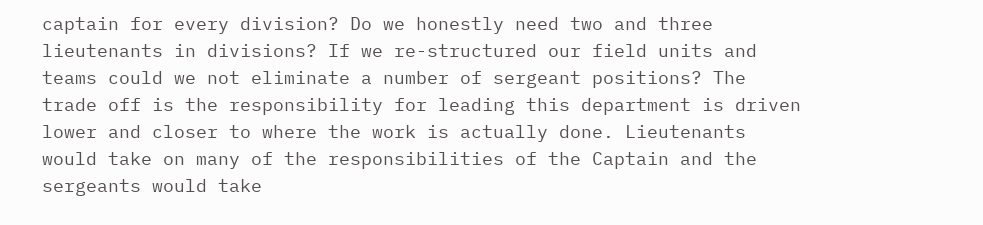captain for every division? Do we honestly need two and three lieutenants in divisions? If we re-structured our field units and teams could we not eliminate a number of sergeant positions? The trade off is the responsibility for leading this department is driven lower and closer to where the work is actually done. Lieutenants would take on many of the responsibilities of the Captain and the sergeants would take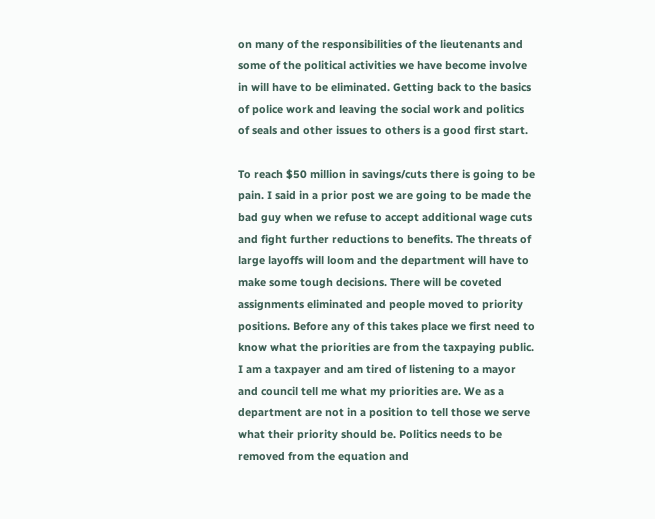on many of the responsibilities of the lieutenants and some of the political activities we have become involve in will have to be eliminated. Getting back to the basics of police work and leaving the social work and politics of seals and other issues to others is a good first start.

To reach $50 million in savings/cuts there is going to be pain. I said in a prior post we are going to be made the bad guy when we refuse to accept additional wage cuts and fight further reductions to benefits. The threats of large layoffs will loom and the department will have to make some tough decisions. There will be coveted assignments eliminated and people moved to priority positions. Before any of this takes place we first need to know what the priorities are from the taxpaying public. I am a taxpayer and am tired of listening to a mayor and council tell me what my priorities are. We as a department are not in a position to tell those we serve what their priority should be. Politics needs to be removed from the equation and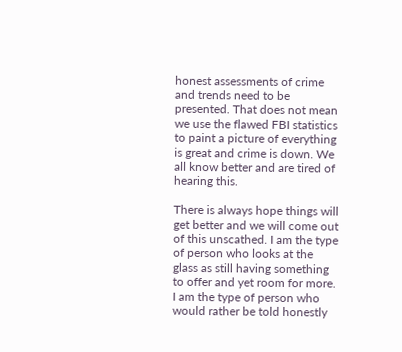honest assessments of crime and trends need to be presented. That does not mean we use the flawed FBI statistics to paint a picture of everything is great and crime is down. We all know better and are tired of hearing this.

There is always hope things will get better and we will come out of this unscathed. I am the type of person who looks at the glass as still having something to offer and yet room for more. I am the type of person who would rather be told honestly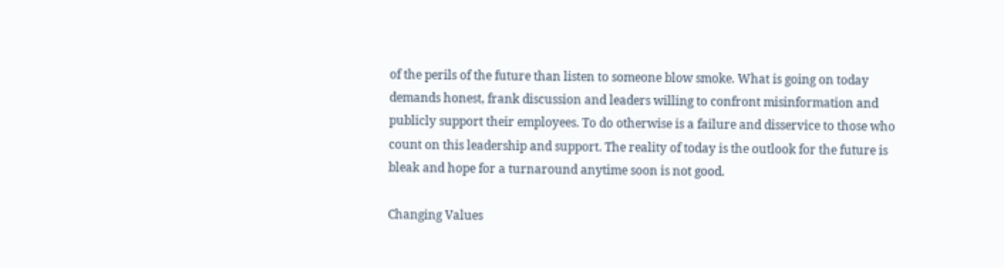of the perils of the future than listen to someone blow smoke. What is going on today demands honest, frank discussion and leaders willing to confront misinformation and publicly support their employees. To do otherwise is a failure and disservice to those who count on this leadership and support. The reality of today is the outlook for the future is bleak and hope for a turnaround anytime soon is not good.

Changing Values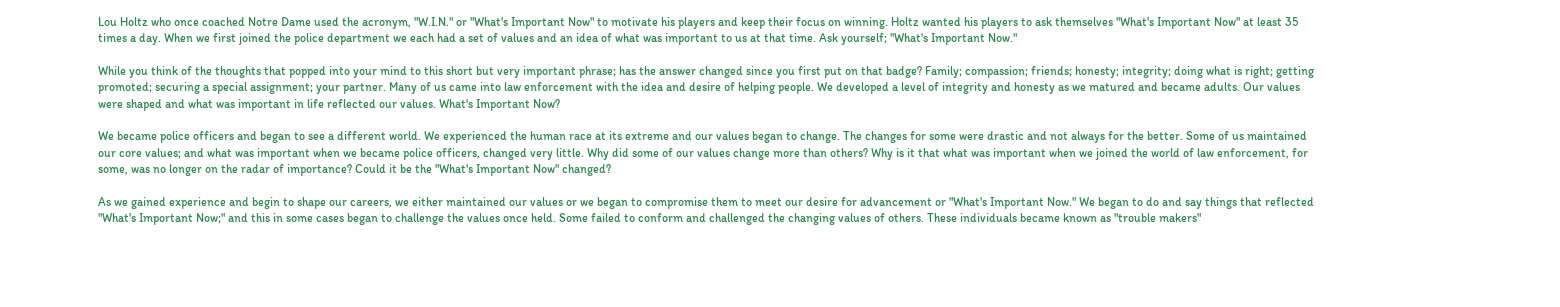Lou Holtz who once coached Notre Dame used the acronym, "W.I.N." or "What's Important Now" to motivate his players and keep their focus on winning. Holtz wanted his players to ask themselves "What's Important Now" at least 35 times a day. When we first joined the police department we each had a set of values and an idea of what was important to us at that time. Ask yourself; "What's Important Now."

While you think of the thoughts that popped into your mind to this short but very important phrase; has the answer changed since you first put on that badge? Family; compassion; friends; honesty; integrity; doing what is right; getting promoted; securing a special assignment; your partner. Many of us came into law enforcement with the idea and desire of helping people. We developed a level of integrity and honesty as we matured and became adults. Our values were shaped and what was important in life reflected our values. What's Important Now?

We became police officers and began to see a different world. We experienced the human race at its extreme and our values began to change. The changes for some were drastic and not always for the better. Some of us maintained our core values; and what was important when we became police officers, changed very little. Why did some of our values change more than others? Why is it that what was important when we joined the world of law enforcement, for some, was no longer on the radar of importance? Could it be the "What's Important Now" changed?

As we gained experience and begin to shape our careers, we either maintained our values or we began to compromise them to meet our desire for advancement or "What's Important Now." We began to do and say things that reflected "What's Important Now;" and this in some cases began to challenge the values once held. Some failed to conform and challenged the changing values of others. These individuals became known as "trouble makers"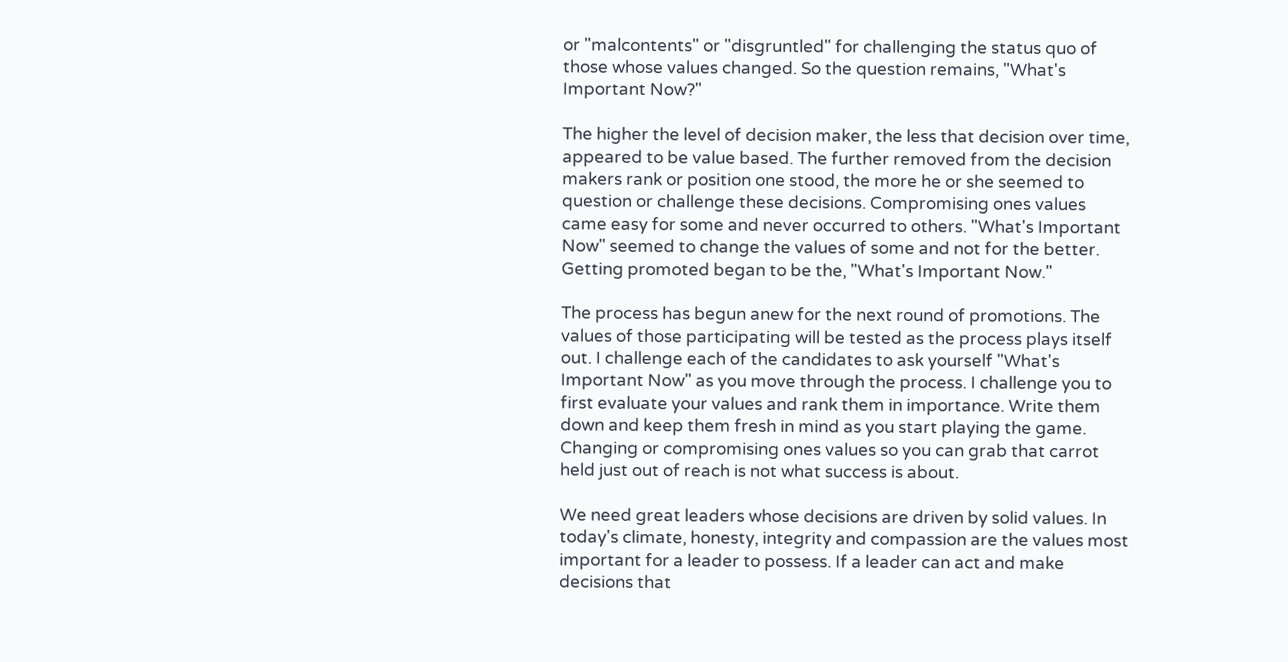or "malcontents" or "disgruntled" for challenging the status quo of those whose values changed. So the question remains, "What's Important Now?"

The higher the level of decision maker, the less that decision over time, appeared to be value based. The further removed from the decision makers rank or position one stood, the more he or she seemed to question or challenge these decisions. Compromising ones values came easy for some and never occurred to others. "What's Important Now" seemed to change the values of some and not for the better. Getting promoted began to be the, "What's Important Now."

The process has begun anew for the next round of promotions. The values of those participating will be tested as the process plays itself out. I challenge each of the candidates to ask yourself "What's Important Now" as you move through the process. I challenge you to first evaluate your values and rank them in importance. Write them down and keep them fresh in mind as you start playing the game. Changing or compromising ones values so you can grab that carrot held just out of reach is not what success is about.

We need great leaders whose decisions are driven by solid values. In today's climate, honesty, integrity and compassion are the values most important for a leader to possess. If a leader can act and make decisions that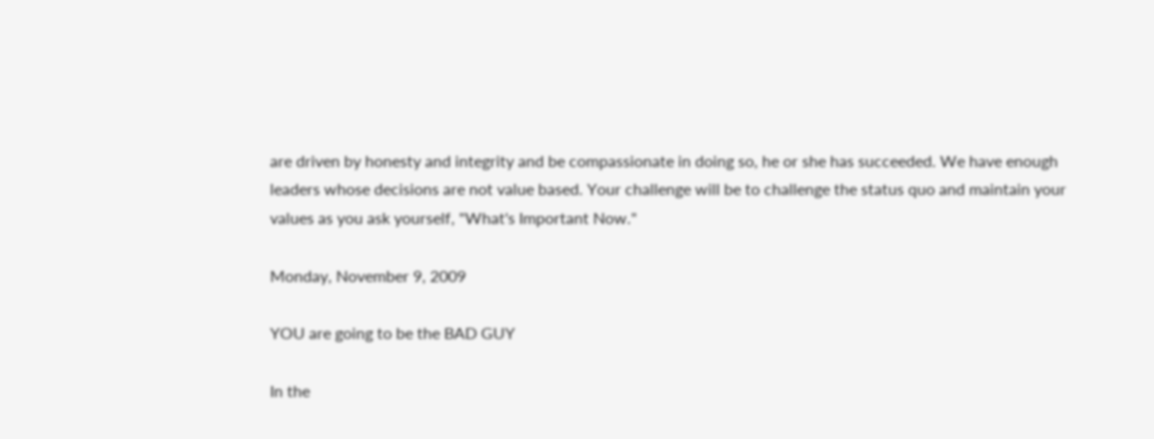are driven by honesty and integrity and be compassionate in doing so, he or she has succeeded. We have enough leaders whose decisions are not value based. Your challenge will be to challenge the status quo and maintain your values as you ask yourself, "What's Important Now."

Monday, November 9, 2009

YOU are going to be the BAD GUY

In the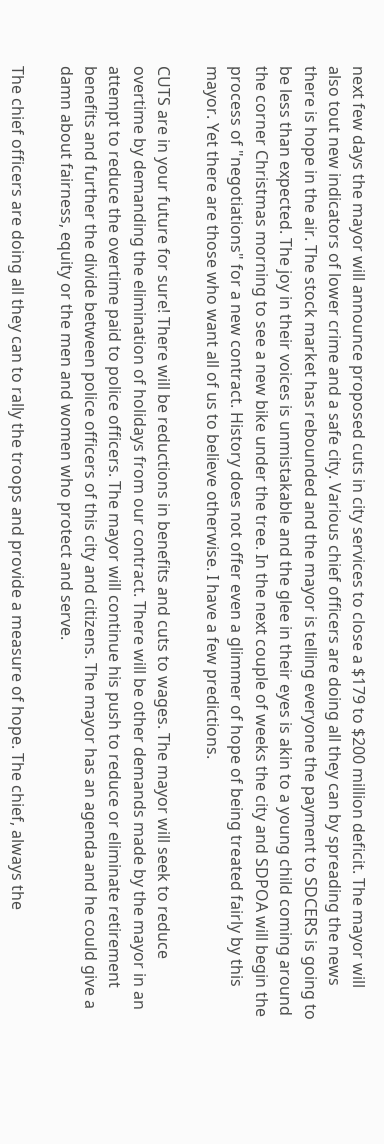next few days the mayor will announce proposed cuts in city services to close a $179 to $200 million deficit. The mayor will also tout new indicators of lower crime and a safe city. Various chief officers are doing all they can by spreading the news there is hope in the air. The stock market has rebounded and the mayor is telling everyone the payment to SDCERS is going to be less than expected. The joy in their voices is unmistakable and the glee in their eyes is akin to a young child coming around the corner Christmas morning to see a new bike under the tree. In the next couple of weeks the city and SDPOA will begin the process of "negotiations" for a new contract. History does not offer even a glimmer of hope of being treated fairly by this mayor. Yet there are those who want all of us to believe otherwise. I have a few predictions.

CUTS are in your future for sure! There will be reductions in benefits and cuts to wages. The mayor will seek to reduce overtime by demanding the elimination of holidays from our contract. There will be other demands made by the mayor in an attempt to reduce the overtime paid to police officers. The mayor will continue his push to reduce or eliminate retirement benefits and further the divide between police officers of this city and citizens. The mayor has an agenda and he could give a damn about fairness, equity or the men and women who protect and serve.

The chief officers are doing all they can to rally the troops and provide a measure of hope. The chief, always the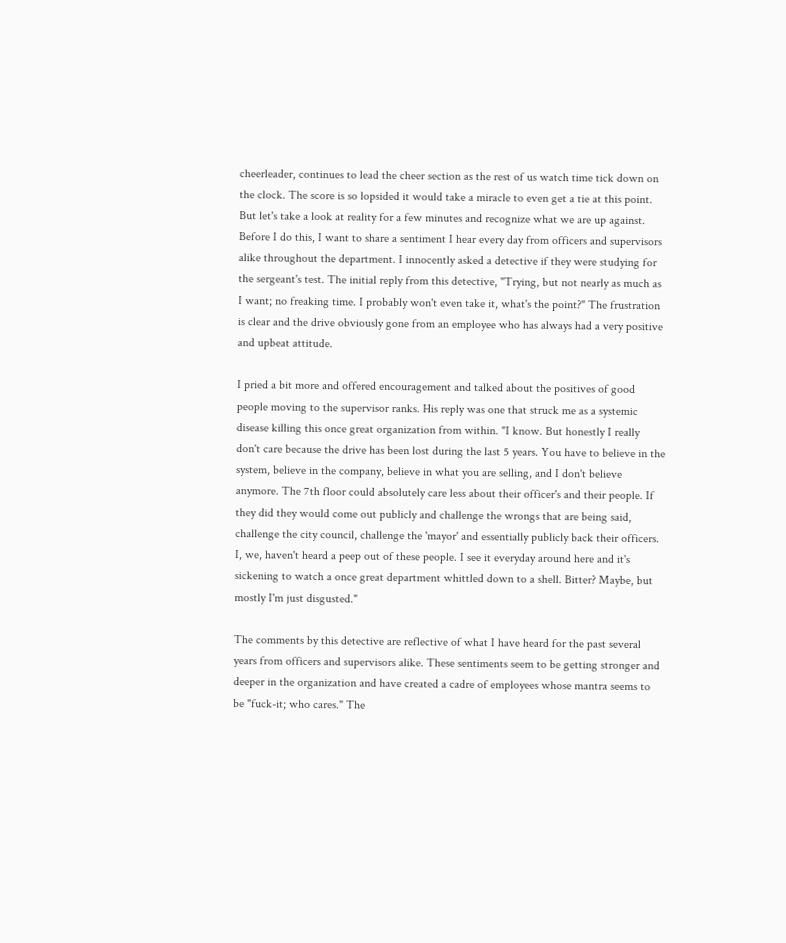cheerleader, continues to lead the cheer section as the rest of us watch time tick down on the clock. The score is so lopsided it would take a miracle to even get a tie at this point. But let's take a look at reality for a few minutes and recognize what we are up against. Before I do this, I want to share a sentiment I hear every day from officers and supervisors alike throughout the department. I innocently asked a detective if they were studying for the sergeant's test. The initial reply from this detective, "Trying, but not nearly as much as I want; no freaking time. I probably won't even take it, what's the point?" The frustration is clear and the drive obviously gone from an employee who has always had a very positive and upbeat attitude.

I pried a bit more and offered encouragement and talked about the positives of good people moving to the supervisor ranks. His reply was one that struck me as a systemic disease killing this once great organization from within. "I know. But honestly I really don't care because the drive has been lost during the last 5 years. You have to believe in the system, believe in the company, believe in what you are selling, and I don't believe anymore. The 7th floor could absolutely care less about their officer's and their people. If they did they would come out publicly and challenge the wrongs that are being said, challenge the city council, challenge the 'mayor' and essentially publicly back their officers. I, we, haven't heard a peep out of these people. I see it everyday around here and it's sickening to watch a once great department whittled down to a shell. Bitter? Maybe, but mostly I'm just disgusted."

The comments by this detective are reflective of what I have heard for the past several years from officers and supervisors alike. These sentiments seem to be getting stronger and deeper in the organization and have created a cadre of employees whose mantra seems to be "fuck-it; who cares." The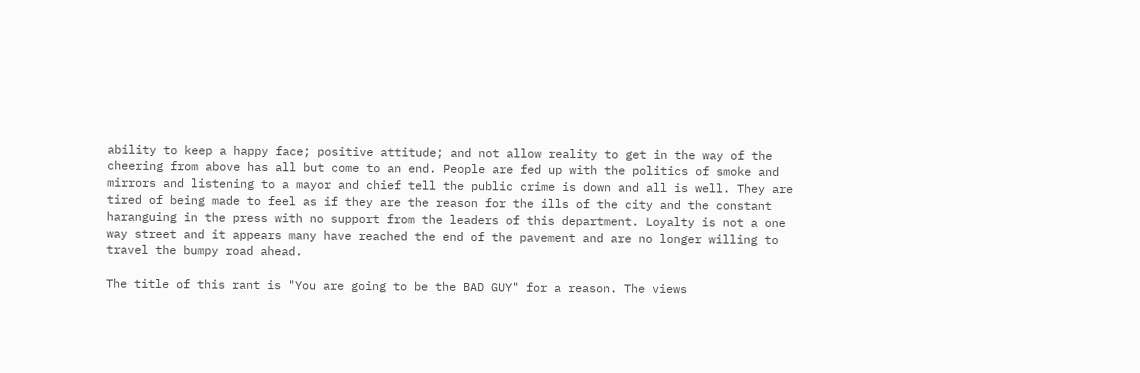ability to keep a happy face; positive attitude; and not allow reality to get in the way of the cheering from above has all but come to an end. People are fed up with the politics of smoke and mirrors and listening to a mayor and chief tell the public crime is down and all is well. They are tired of being made to feel as if they are the reason for the ills of the city and the constant haranguing in the press with no support from the leaders of this department. Loyalty is not a one way street and it appears many have reached the end of the pavement and are no longer willing to travel the bumpy road ahead.

The title of this rant is "You are going to be the BAD GUY" for a reason. The views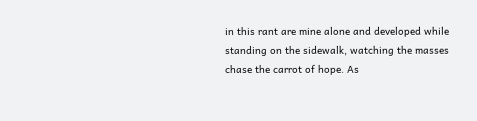in this rant are mine alone and developed while standing on the sidewalk, watching the masses chase the carrot of hope. As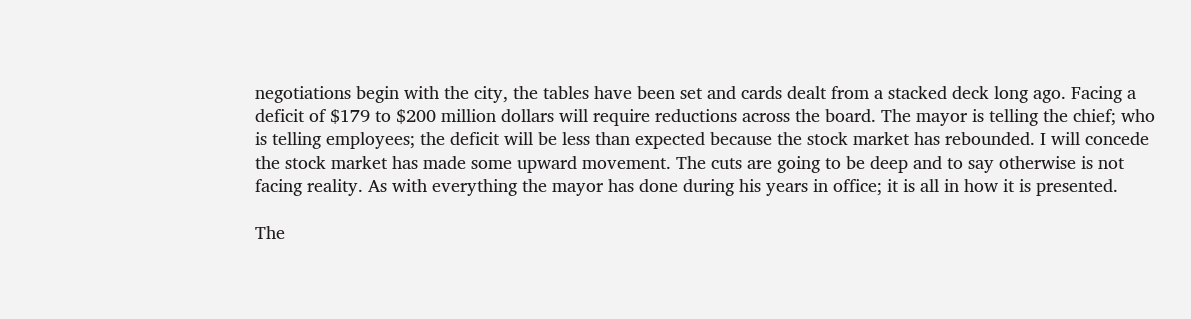negotiations begin with the city, the tables have been set and cards dealt from a stacked deck long ago. Facing a deficit of $179 to $200 million dollars will require reductions across the board. The mayor is telling the chief; who is telling employees; the deficit will be less than expected because the stock market has rebounded. I will concede the stock market has made some upward movement. The cuts are going to be deep and to say otherwise is not facing reality. As with everything the mayor has done during his years in office; it is all in how it is presented.

The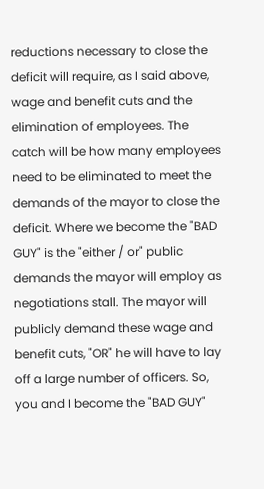reductions necessary to close the deficit will require, as I said above, wage and benefit cuts and the elimination of employees. The catch will be how many employees need to be eliminated to meet the demands of the mayor to close the deficit. Where we become the "BAD GUY" is the "either / or" public demands the mayor will employ as negotiations stall. The mayor will publicly demand these wage and benefit cuts, "OR" he will have to lay off a large number of officers. So, you and I become the "BAD GUY"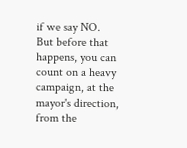if we say NO. But before that happens, you can count on a heavy campaign, at the mayor's direction, from the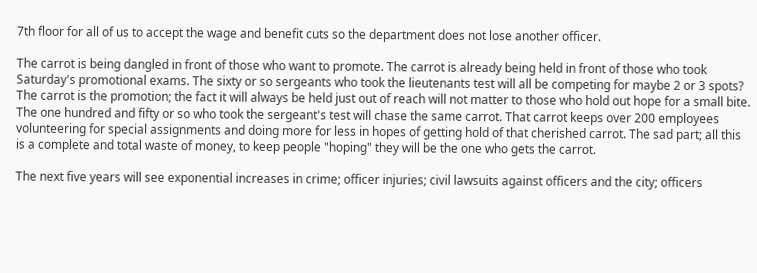7th floor for all of us to accept the wage and benefit cuts so the department does not lose another officer.

The carrot is being dangled in front of those who want to promote. The carrot is already being held in front of those who took Saturday's promotional exams. The sixty or so sergeants who took the lieutenants test will all be competing for maybe 2 or 3 spots? The carrot is the promotion; the fact it will always be held just out of reach will not matter to those who hold out hope for a small bite. The one hundred and fifty or so who took the sergeant's test will chase the same carrot. That carrot keeps over 200 employees volunteering for special assignments and doing more for less in hopes of getting hold of that cherished carrot. The sad part; all this is a complete and total waste of money, to keep people "hoping" they will be the one who gets the carrot.

The next five years will see exponential increases in crime; officer injuries; civil lawsuits against officers and the city; officers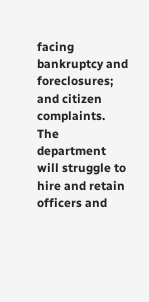facing bankruptcy and foreclosures; and citizen complaints. The department will struggle to hire and retain officers and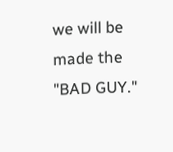we will be made the "BAD GUY."